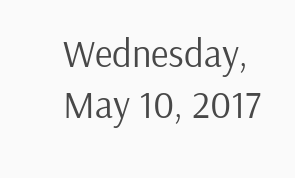Wednesday, May 10, 2017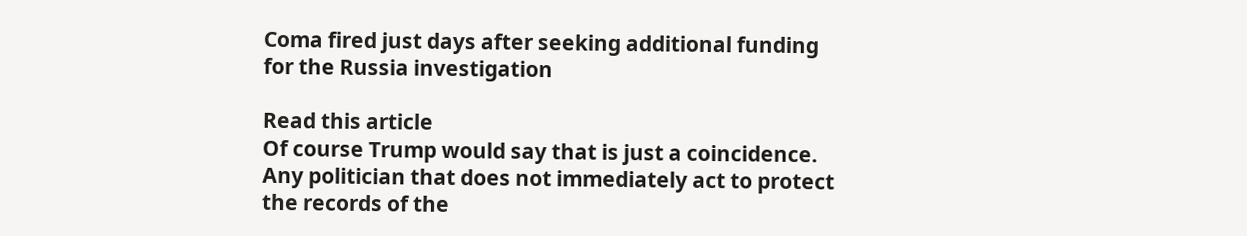Coma fired just days after seeking additional funding for the Russia investigation

Read this article
Of course Trump would say that is just a coincidence.
Any politician that does not immediately act to protect the records of the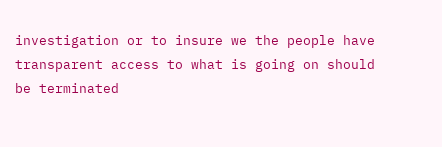investigation or to insure we the people have transparent access to what is going on should be terminated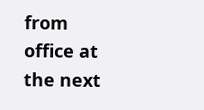from office at the next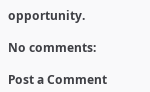opportunity.

No comments:

Post a Comment